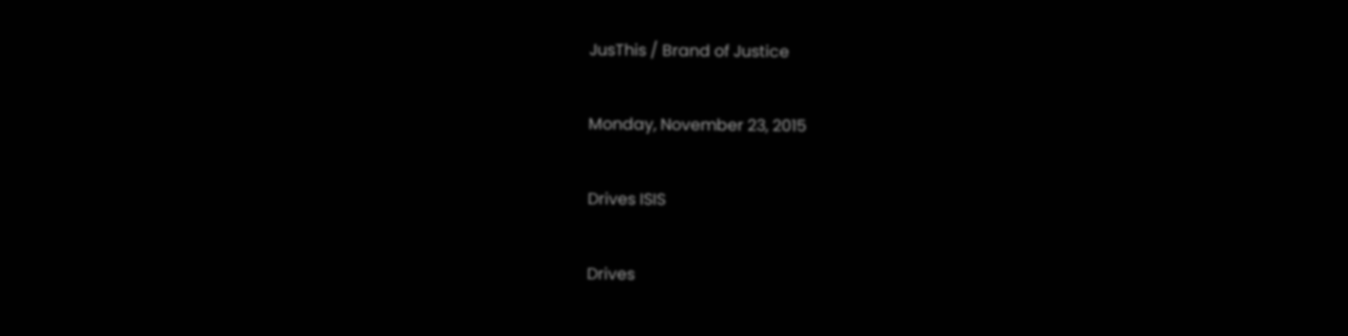JusThis / Brand of Justice

Monday, November 23, 2015

Drives ISIS

Drives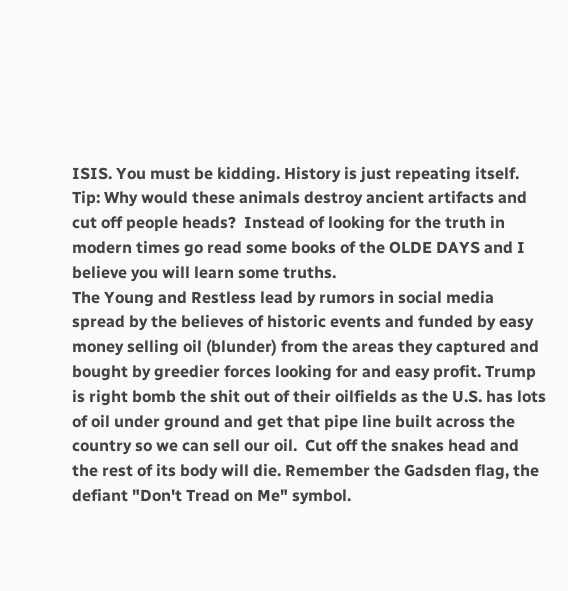ISIS. You must be kidding. History is just repeating itself. Tip: Why would these animals destroy ancient artifacts and cut off people heads?  Instead of looking for the truth in modern times go read some books of the OLDE DAYS and I believe you will learn some truths.
The Young and Restless lead by rumors in social media spread by the believes of historic events and funded by easy money selling oil (blunder) from the areas they captured and bought by greedier forces looking for and easy profit. Trump is right bomb the shit out of their oilfields as the U.S. has lots of oil under ground and get that pipe line built across the country so we can sell our oil.  Cut off the snakes head and the rest of its body will die. Remember the Gadsden flag, the defiant "Don't Tread on Me" symbol.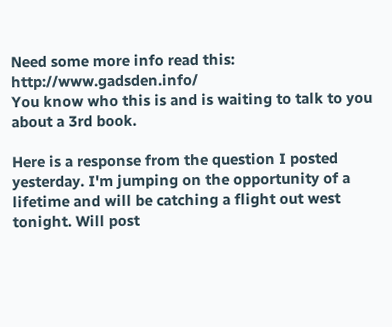Need some more info read this:   http://www.gadsden.info/
You know who this is and is waiting to talk to you about a 3rd book.

Here is a response from the question I posted yesterday. I'm jumping on the opportunity of a lifetime and will be catching a flight out west tonight. Will post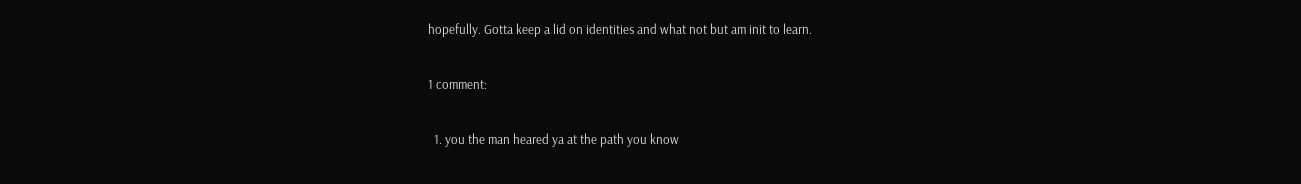hopefully. Gotta keep a lid on identities and what not but am init to learn.

1 comment:

  1. you the man heared ya at the path you know